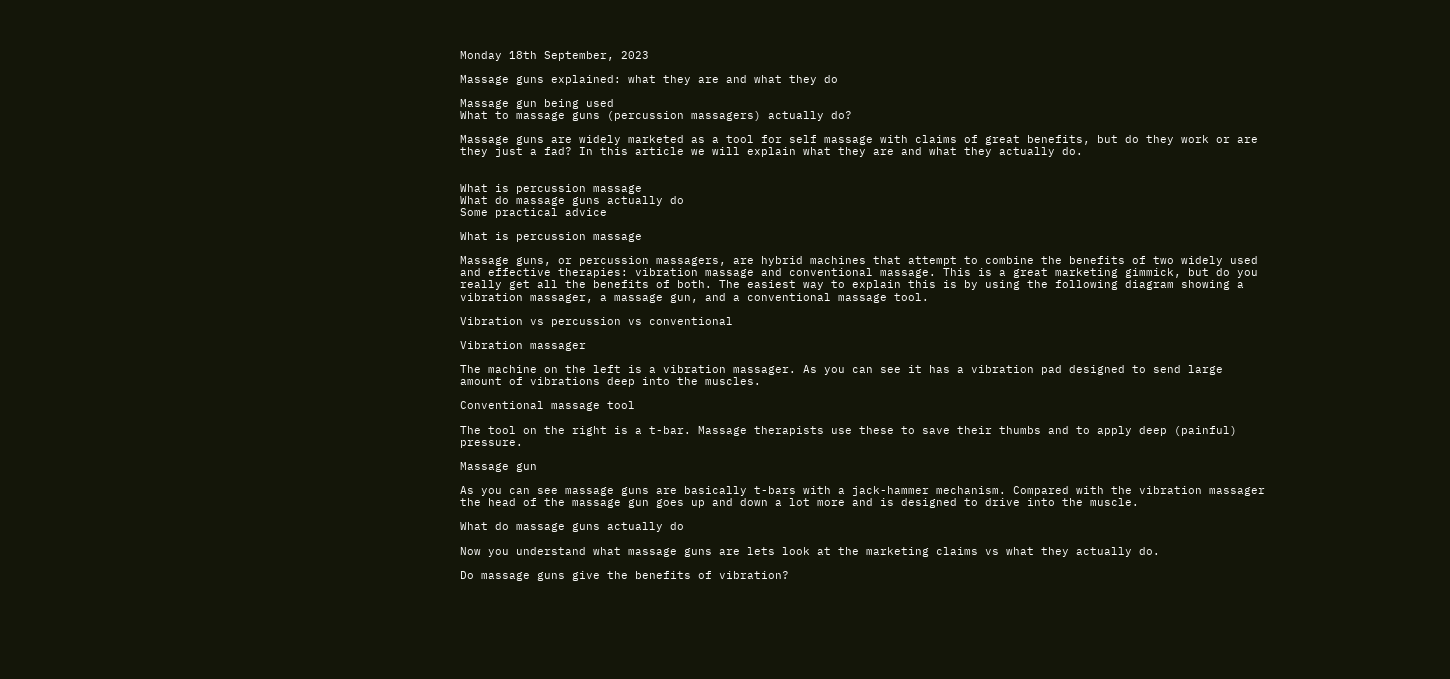Monday 18th September, 2023

Massage guns explained: what they are and what they do

Massage gun being used
What to massage guns (percussion massagers) actually do?

Massage guns are widely marketed as a tool for self massage with claims of great benefits, but do they work or are they just a fad? In this article we will explain what they are and what they actually do.


What is percussion massage
What do massage guns actually do
Some practical advice

What is percussion massage

Massage guns, or percussion massagers, are hybrid machines that attempt to combine the benefits of two widely used and effective therapies: vibration massage and conventional massage. This is a great marketing gimmick, but do you really get all the benefits of both. The easiest way to explain this is by using the following diagram showing a vibration massager, a massage gun, and a conventional massage tool.

Vibration vs percussion vs conventional

Vibration massager

The machine on the left is a vibration massager. As you can see it has a vibration pad designed to send large amount of vibrations deep into the muscles.

Conventional massage tool

The tool on the right is a t-bar. Massage therapists use these to save their thumbs and to apply deep (painful) pressure.

Massage gun

As you can see massage guns are basically t-bars with a jack-hammer mechanism. Compared with the vibration massager the head of the massage gun goes up and down a lot more and is designed to drive into the muscle.

What do massage guns actually do

Now you understand what massage guns are lets look at the marketing claims vs what they actually do.

Do massage guns give the benefits of vibration?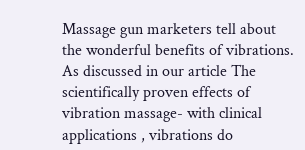Massage gun marketers tell about the wonderful benefits of vibrations. As discussed in our article The scientifically proven effects of vibration massage- with clinical applications , vibrations do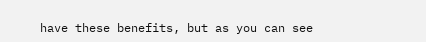have these benefits, but as you can see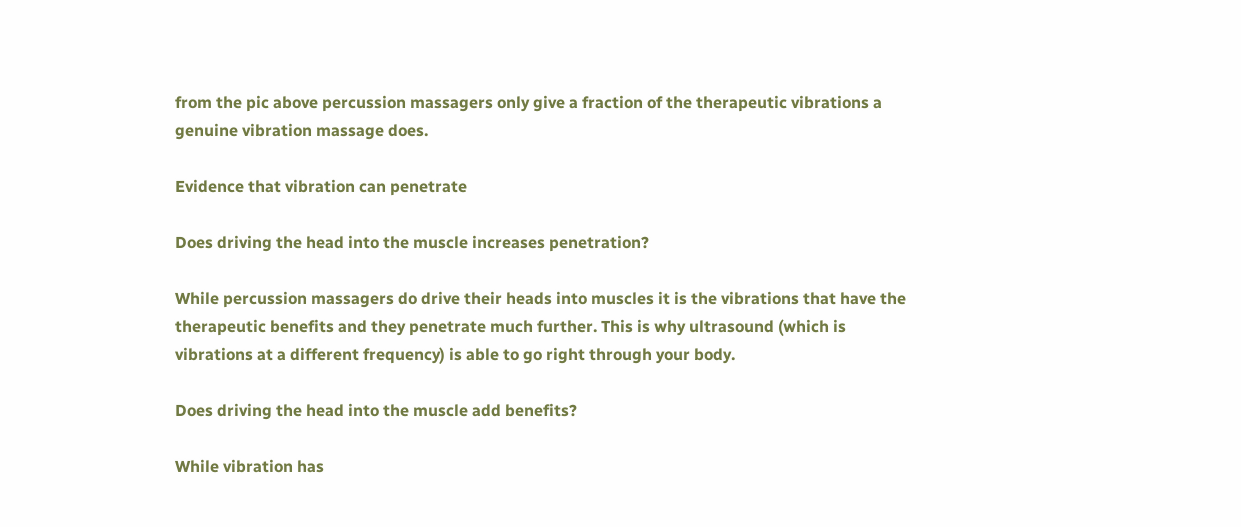from the pic above percussion massagers only give a fraction of the therapeutic vibrations a genuine vibration massage does.

Evidence that vibration can penetrate

Does driving the head into the muscle increases penetration?

While percussion massagers do drive their heads into muscles it is the vibrations that have the therapeutic benefits and they penetrate much further. This is why ultrasound (which is vibrations at a different frequency) is able to go right through your body.

Does driving the head into the muscle add benefits?

While vibration has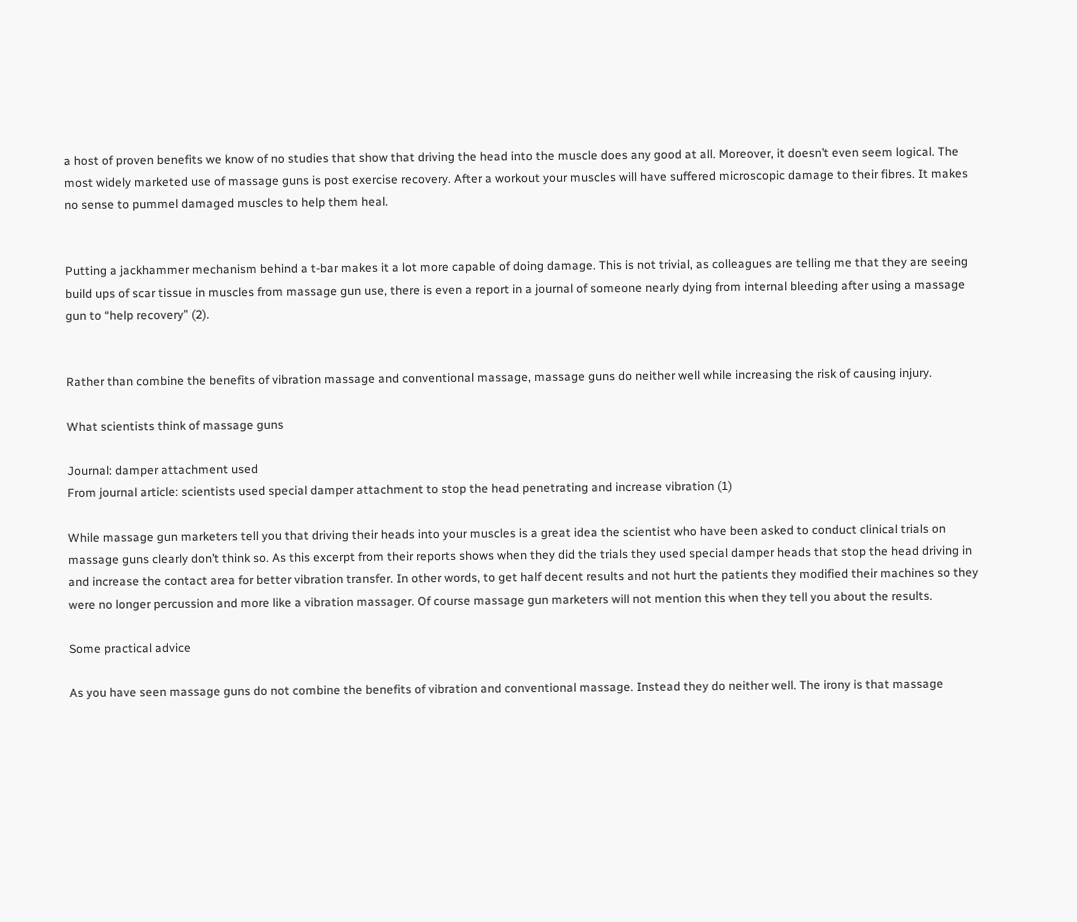a host of proven benefits we know of no studies that show that driving the head into the muscle does any good at all. Moreover, it doesn’t even seem logical. The most widely marketed use of massage guns is post exercise recovery. After a workout your muscles will have suffered microscopic damage to their fibres. It makes no sense to pummel damaged muscles to help them heal.


Putting a jackhammer mechanism behind a t-bar makes it a lot more capable of doing damage. This is not trivial, as colleagues are telling me that they are seeing build ups of scar tissue in muscles from massage gun use, there is even a report in a journal of someone nearly dying from internal bleeding after using a massage gun to “help recovery” (2).


Rather than combine the benefits of vibration massage and conventional massage, massage guns do neither well while increasing the risk of causing injury.

What scientists think of massage guns

Journal: damper attachment used
From journal article: scientists used special damper attachment to stop the head penetrating and increase vibration (1)

While massage gun marketers tell you that driving their heads into your muscles is a great idea the scientist who have been asked to conduct clinical trials on massage guns clearly don’t think so. As this excerpt from their reports shows when they did the trials they used special damper heads that stop the head driving in and increase the contact area for better vibration transfer. In other words, to get half decent results and not hurt the patients they modified their machines so they were no longer percussion and more like a vibration massager. Of course massage gun marketers will not mention this when they tell you about the results.

Some practical advice

As you have seen massage guns do not combine the benefits of vibration and conventional massage. Instead they do neither well. The irony is that massage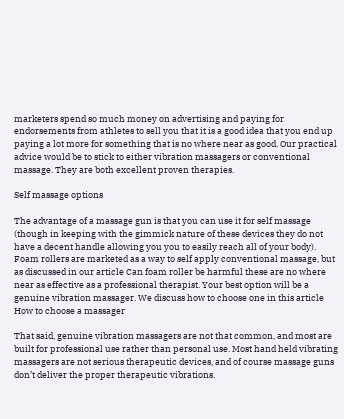marketers spend so much money on advertising and paying for endorsements from athletes to sell you that it is a good idea that you end up paying a lot more for something that is no where near as good. Our practical advice would be to stick to either vibration massagers or conventional massage. They are both excellent proven therapies.

Self massage options

The advantage of a massage gun is that you can use it for self massage (though in keeping with the gimmick nature of these devices they do not have a decent handle allowing you you to easily reach all of your body). Foam rollers are marketed as a way to self apply conventional massage, but as discussed in our article Can foam roller be harmful these are no where near as effective as a professional therapist. Your best option will be a genuine vibration massager. We discuss how to choose one in this article How to choose a massager

That said, genuine vibration massagers are not that common, and most are built for professional use rather than personal use. Most hand held vibrating massagers are not serious therapeutic devices, and of course massage guns don’t deliver the proper therapeutic vibrations.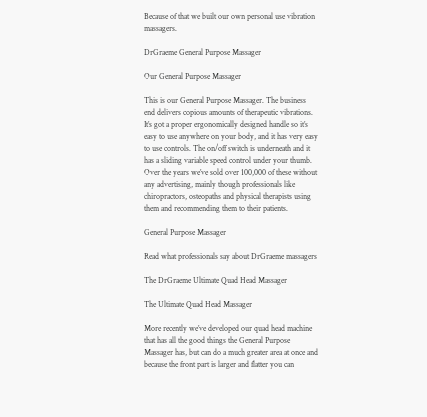Because of that we built our own personal use vibration massagers.

DrGraeme General Purpose Massager

Our General Purpose Massager

This is our General Purpose Massager. The business end delivers copious amounts of therapeutic vibrations. It’s got a proper ergonomically designed handle so it’s easy to use anywhere on your body, and it has very easy to use controls. The on/off switch is underneath and it has a sliding variable speed control under your thumb. Over the years we’ve sold over 100,000 of these without any advertising, mainly though professionals like chiropractors, osteopaths and physical therapists using them and recommending them to their patients.

General Purpose Massager

Read what professionals say about DrGraeme massagers

The DrGraeme Ultimate Quad Head Massager

The Ultimate Quad Head Massager

More recently we’ve developed our quad head machine that has all the good things the General Purpose Massager has, but can do a much greater area at once and because the front part is larger and flatter you can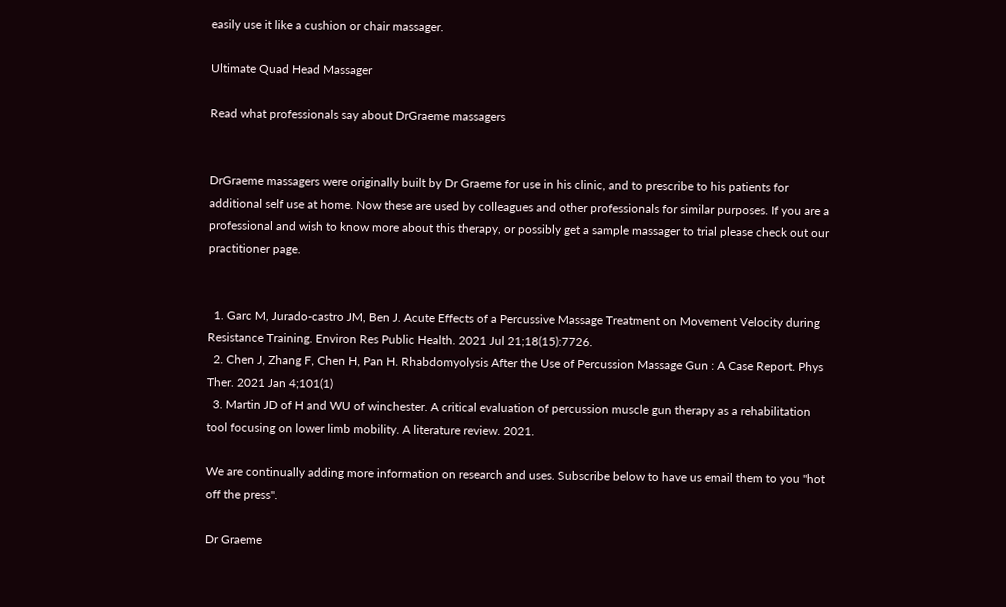easily use it like a cushion or chair massager.

Ultimate Quad Head Massager

Read what professionals say about DrGraeme massagers


DrGraeme massagers were originally built by Dr Graeme for use in his clinic, and to prescribe to his patients for additional self use at home. Now these are used by colleagues and other professionals for similar purposes. If you are a professional and wish to know more about this therapy, or possibly get a sample massager to trial please check out our practitioner page.


  1. Garc M, Jurado-castro JM, Ben J. Acute Effects of a Percussive Massage Treatment on Movement Velocity during Resistance Training. Environ Res Public Health. 2021 Jul 21;18(15):7726.
  2. Chen J, Zhang F, Chen H, Pan H. Rhabdomyolysis After the Use of Percussion Massage Gun : A Case Report. Phys Ther. 2021 Jan 4;101(1)
  3. Martin JD of H and WU of winchester. A critical evaluation of percussion muscle gun therapy as a rehabilitation tool focusing on lower limb mobility. A literature review. 2021.

We are continually adding more information on research and uses. Subscribe below to have us email them to you "hot off the press".

Dr Graeme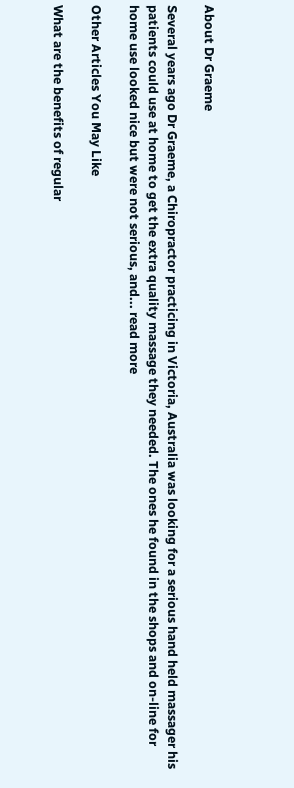About Dr Graeme

Several years ago Dr Graeme, a Chiropractor practicing in Victoria, Australia was looking for a serious hand held massager his patients could use at home to get the extra quality massage they needed. The ones he found in the shops and on-line for home use looked nice but were not serious, and... read more

Other Articles You May Like

What are the benefits of regular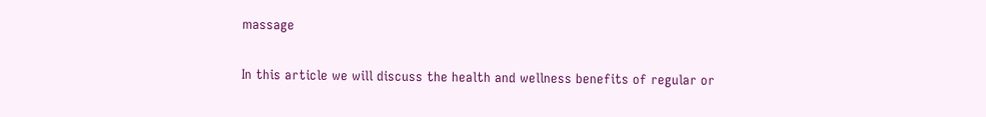massage

In this article we will discuss the health and wellness benefits of regular or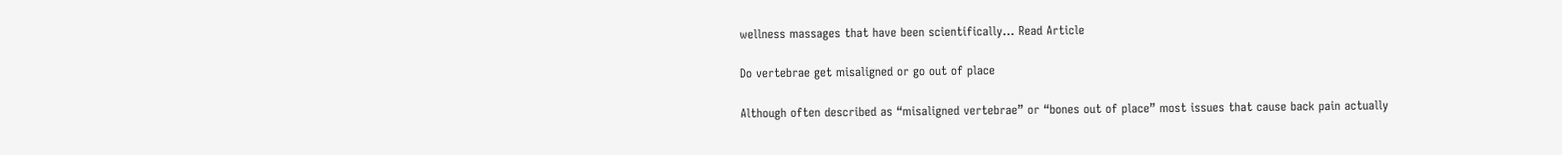wellness massages that have been scientifically... Read Article

Do vertebrae get misaligned or go out of place

Although often described as “misaligned vertebrae” or “bones out of place” most issues that cause back pain actually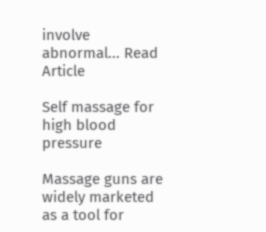involve abnormal... Read Article

Self massage for high blood pressure

Massage guns are widely marketed as a tool for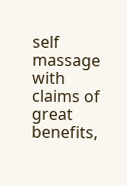self massage with claims of great benefits,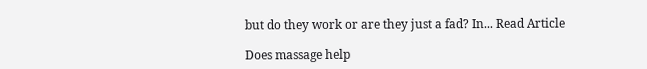but do they work or are they just a fad? In... Read Article

Does massage help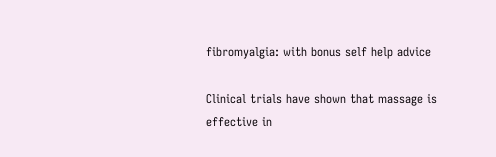fibromyalgia: with bonus self help advice

Clinical trials have shown that massage is effective in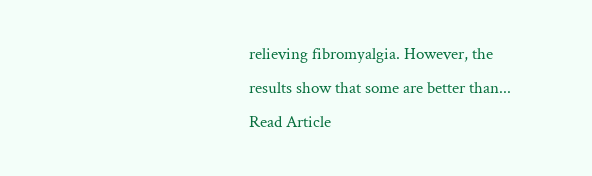relieving fibromyalgia. However, the results show that some are better than... Read Article